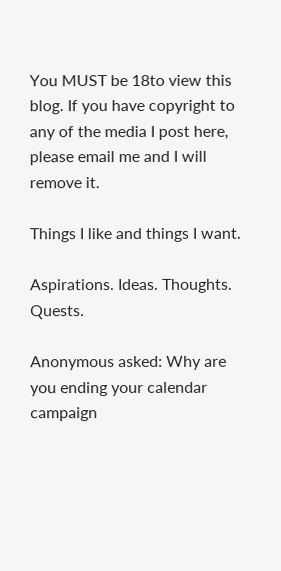You MUST be 18to view this blog. If you have copyright to any of the media I post here, please email me and I will remove it.

Things I like and things I want.

Aspirations. Ideas. Thoughts. Quests.

Anonymous asked: Why are you ending your calendar campaign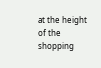at the height of the shopping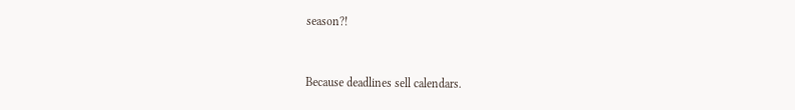season?!


Because deadlines sell calendars.